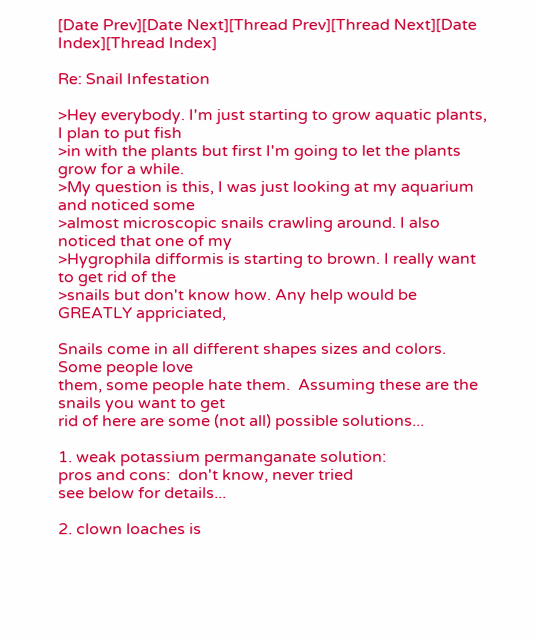[Date Prev][Date Next][Thread Prev][Thread Next][Date Index][Thread Index]

Re: Snail Infestation

>Hey everybody. I'm just starting to grow aquatic plants, I plan to put fish
>in with the plants but first I'm going to let the plants grow for a while.
>My question is this, I was just looking at my aquarium and noticed some
>almost microscopic snails crawling around. I also noticed that one of my
>Hygrophila difformis is starting to brown. I really want to get rid of the
>snails but don't know how. Any help would be GREATLY appriciated,

Snails come in all different shapes sizes and colors.  Some people love
them, some people hate them.  Assuming these are the snails you want to get
rid of here are some (not all) possible solutions...

1. weak potassium permanganate solution:
pros and cons:  don't know, never tried
see below for details...

2. clown loaches is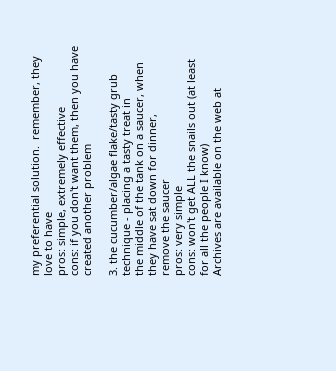my preferential solution.  remember, they love to have
pros: simple, extremely effective
cons: if you don't want them, then you have created another problem

3. the cucumber/algae flake/tasty grub technique - placing a tasty treat in
the middle of the tank on a saucer, when they have sat down for dinner,
remove the saucer
pros: very simple
cons: won't get ALL the snails out (at least for all the people I know)
Archives are available on the web at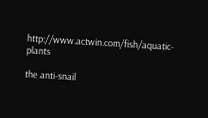http://www.actwin.com/fish/aquatic-plants

the anti-snail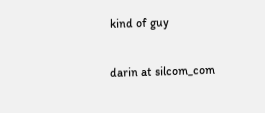kind of guy

darin at silcom_com